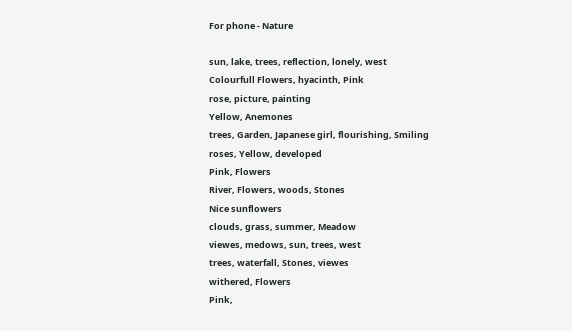For phone - Nature

sun, lake, trees, reflection, lonely, west
Colourfull Flowers, hyacinth, Pink
rose, picture, painting
Yellow, Anemones
trees, Garden, Japanese girl, flourishing, Smiling
roses, Yellow, developed
Pink, Flowers
River, Flowers, woods, Stones
Nice sunflowers
clouds, grass, summer, Meadow
viewes, medows, sun, trees, west
trees, waterfall, Stones, viewes
withered, Flowers
Pink,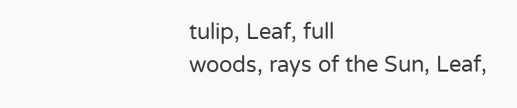tulip, Leaf, full
woods, rays of the Sun, Leaf,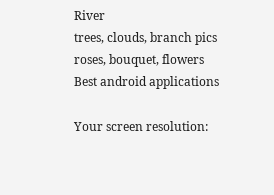River
trees, clouds, branch pics
roses, bouquet, flowers
Best android applications

Your screen resolution: